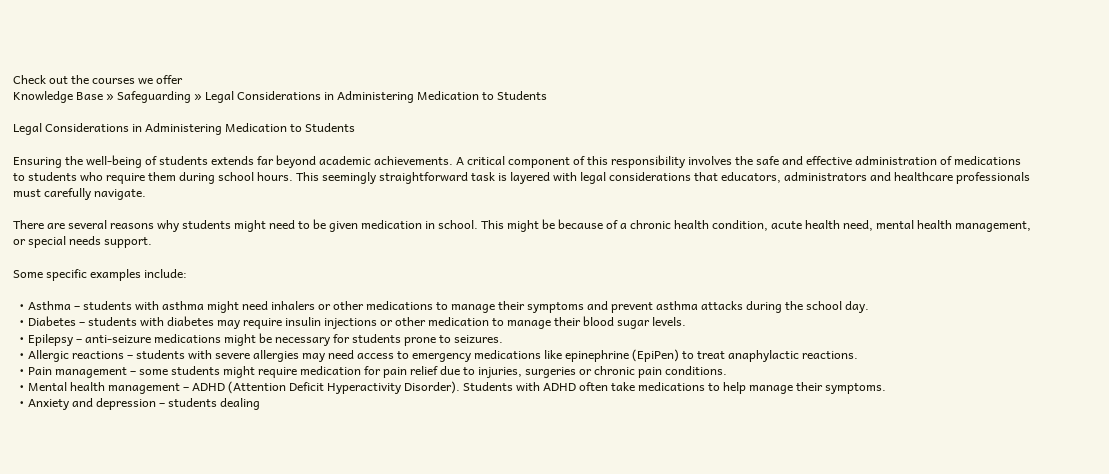Check out the courses we offer
Knowledge Base » Safeguarding » Legal Considerations in Administering Medication to Students

Legal Considerations in Administering Medication to Students

Ensuring the well-being of students extends far beyond academic achievements. A critical component of this responsibility involves the safe and effective administration of medications to students who require them during school hours. This seemingly straightforward task is layered with legal considerations that educators, administrators and healthcare professionals must carefully navigate.

There are several reasons why students might need to be given medication in school. This might be because of a chronic health condition, acute health need, mental health management, or special needs support.

Some specific examples include:

  • Asthma – students with asthma might need inhalers or other medications to manage their symptoms and prevent asthma attacks during the school day.
  • Diabetes – students with diabetes may require insulin injections or other medication to manage their blood sugar levels.
  • Epilepsy – anti-seizure medications might be necessary for students prone to seizures.
  • Allergic reactions – students with severe allergies may need access to emergency medications like epinephrine (EpiPen) to treat anaphylactic reactions.
  • Pain management – some students might require medication for pain relief due to injuries, surgeries or chronic pain conditions.
  • Mental health management – ADHD (Attention Deficit Hyperactivity Disorder). Students with ADHD often take medications to help manage their symptoms.
  • Anxiety and depression – students dealing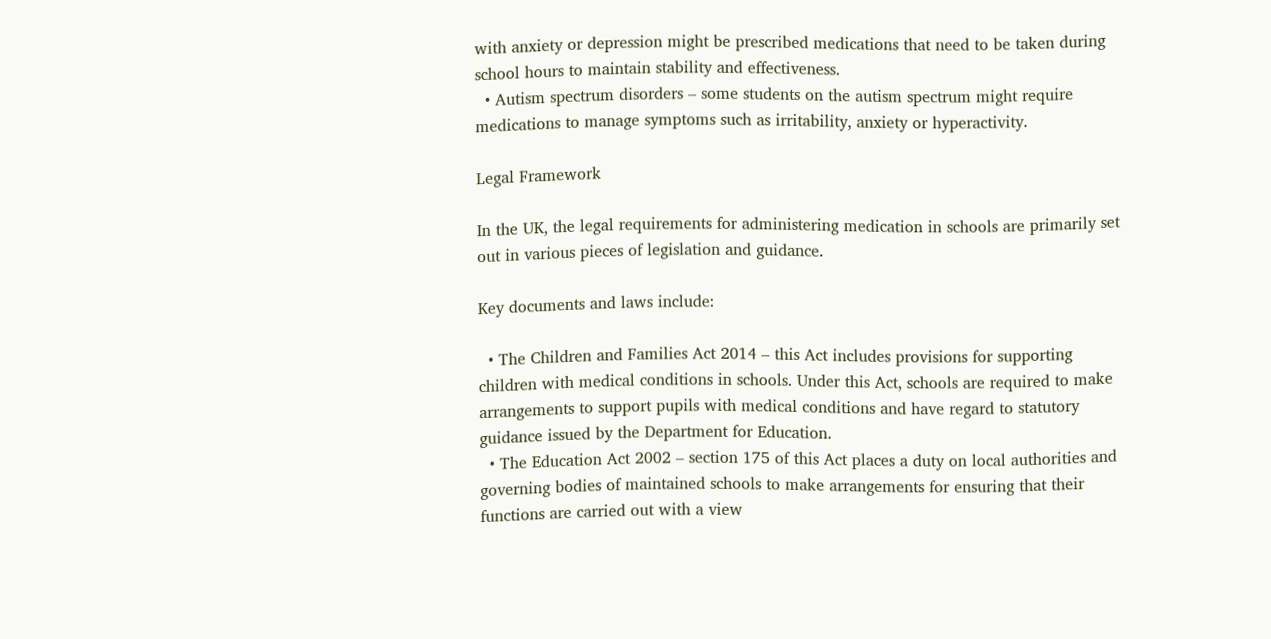with anxiety or depression might be prescribed medications that need to be taken during school hours to maintain stability and effectiveness.
  • Autism spectrum disorders – some students on the autism spectrum might require medications to manage symptoms such as irritability, anxiety or hyperactivity.

Legal Framework

In the UK, the legal requirements for administering medication in schools are primarily set out in various pieces of legislation and guidance.

Key documents and laws include:

  • The Children and Families Act 2014 – this Act includes provisions for supporting children with medical conditions in schools. Under this Act, schools are required to make arrangements to support pupils with medical conditions and have regard to statutory guidance issued by the Department for Education.
  • The Education Act 2002 – section 175 of this Act places a duty on local authorities and governing bodies of maintained schools to make arrangements for ensuring that their functions are carried out with a view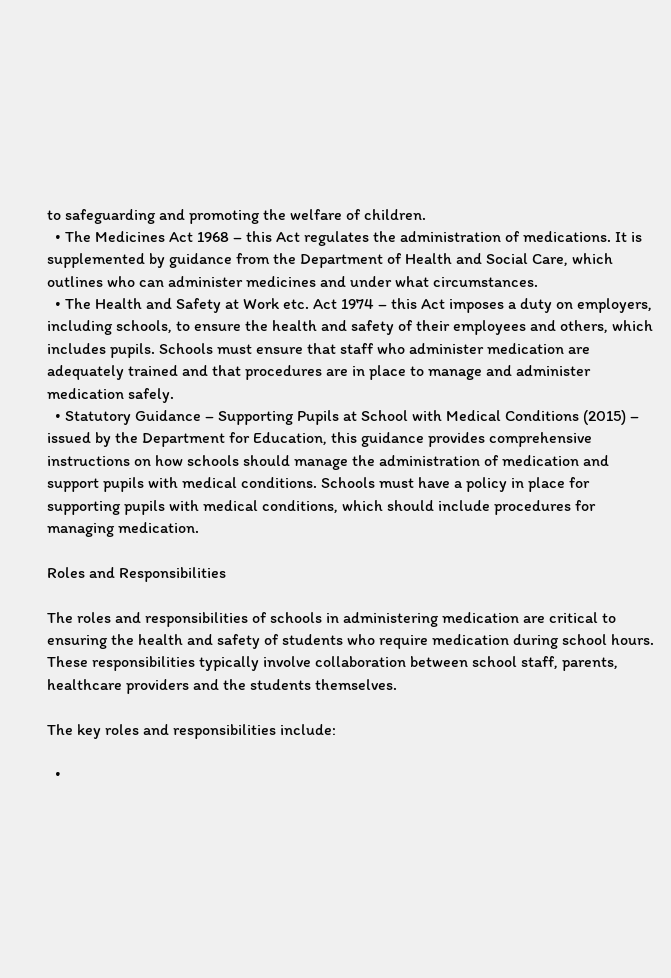to safeguarding and promoting the welfare of children.
  • The Medicines Act 1968 – this Act regulates the administration of medications. It is supplemented by guidance from the Department of Health and Social Care, which outlines who can administer medicines and under what circumstances.
  • The Health and Safety at Work etc. Act 1974 – this Act imposes a duty on employers, including schools, to ensure the health and safety of their employees and others, which includes pupils. Schools must ensure that staff who administer medication are adequately trained and that procedures are in place to manage and administer medication safely.
  • Statutory Guidance – Supporting Pupils at School with Medical Conditions (2015) – issued by the Department for Education, this guidance provides comprehensive instructions on how schools should manage the administration of medication and support pupils with medical conditions. Schools must have a policy in place for supporting pupils with medical conditions, which should include procedures for managing medication.

Roles and Responsibilities

The roles and responsibilities of schools in administering medication are critical to ensuring the health and safety of students who require medication during school hours. These responsibilities typically involve collaboration between school staff, parents, healthcare providers and the students themselves.

The key roles and responsibilities include:

  •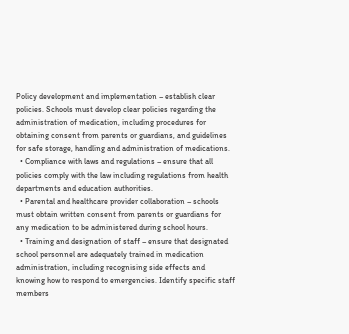Policy development and implementation – establish clear policies. Schools must develop clear policies regarding the administration of medication, including procedures for obtaining consent from parents or guardians, and guidelines for safe storage, handling and administration of medications.
  • Compliance with laws and regulations – ensure that all policies comply with the law including regulations from health departments and education authorities.
  • Parental and healthcare provider collaboration – schools must obtain written consent from parents or guardians for any medication to be administered during school hours.
  • Training and designation of staff – ensure that designated school personnel are adequately trained in medication administration, including recognising side effects and knowing how to respond to emergencies. Identify specific staff members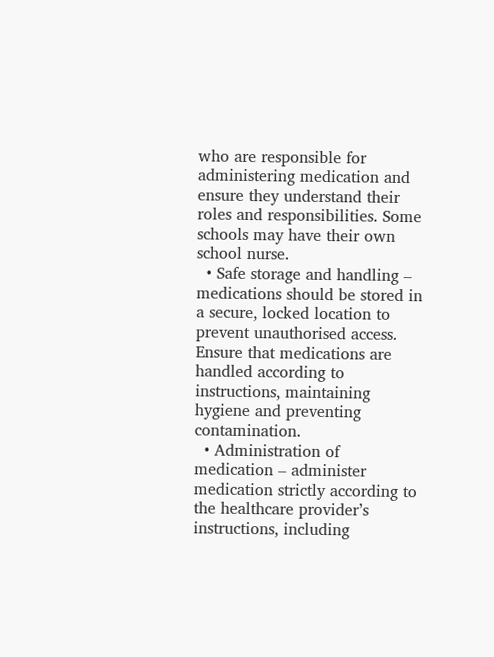who are responsible for administering medication and ensure they understand their roles and responsibilities. Some schools may have their own school nurse.
  • Safe storage and handling – medications should be stored in a secure, locked location to prevent unauthorised access. Ensure that medications are handled according to instructions, maintaining hygiene and preventing contamination.
  • Administration of medication – administer medication strictly according to the healthcare provider’s instructions, including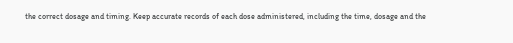the correct dosage and timing. Keep accurate records of each dose administered, including the time, dosage and the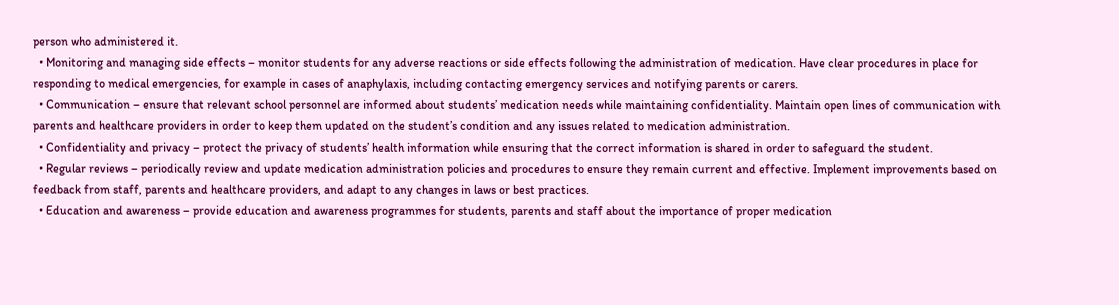person who administered it.
  • Monitoring and managing side effects – monitor students for any adverse reactions or side effects following the administration of medication. Have clear procedures in place for responding to medical emergencies, for example in cases of anaphylaxis, including contacting emergency services and notifying parents or carers.
  • Communication – ensure that relevant school personnel are informed about students’ medication needs while maintaining confidentiality. Maintain open lines of communication with parents and healthcare providers in order to keep them updated on the student’s condition and any issues related to medication administration.
  • Confidentiality and privacy – protect the privacy of students’ health information while ensuring that the correct information is shared in order to safeguard the student.
  • Regular reviews – periodically review and update medication administration policies and procedures to ensure they remain current and effective. Implement improvements based on feedback from staff, parents and healthcare providers, and adapt to any changes in laws or best practices.
  • Education and awareness – provide education and awareness programmes for students, parents and staff about the importance of proper medication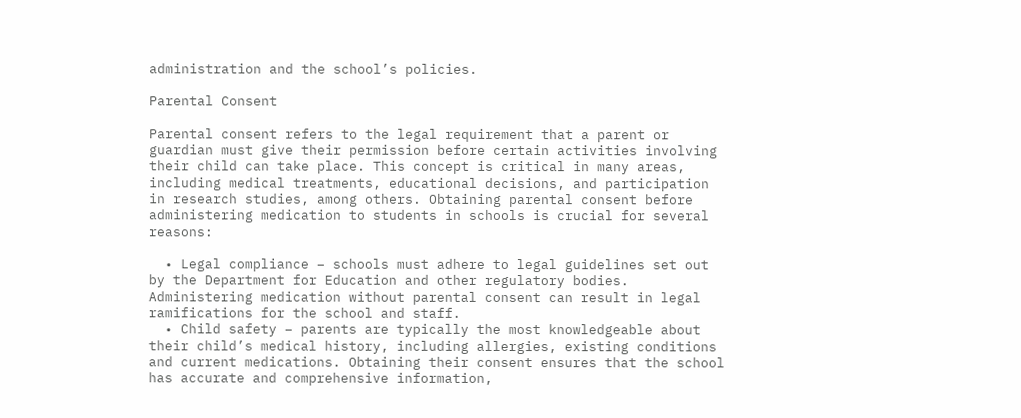administration and the school’s policies.

Parental Consent

Parental consent refers to the legal requirement that a parent or guardian must give their permission before certain activities involving their child can take place. This concept is critical in many areas, including medical treatments, educational decisions, and participation in research studies, among others. Obtaining parental consent before administering medication to students in schools is crucial for several reasons:

  • Legal compliance – schools must adhere to legal guidelines set out by the Department for Education and other regulatory bodies. Administering medication without parental consent can result in legal ramifications for the school and staff.
  • Child safety – parents are typically the most knowledgeable about their child’s medical history, including allergies, existing conditions and current medications. Obtaining their consent ensures that the school has accurate and comprehensive information,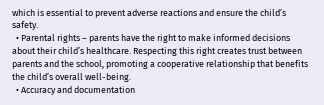which is essential to prevent adverse reactions and ensure the child’s safety.
  • Parental rights – parents have the right to make informed decisions about their child’s healthcare. Respecting this right creates trust between parents and the school, promoting a cooperative relationship that benefits the child’s overall well-being.
  • Accuracy and documentation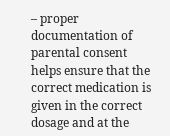– proper documentation of parental consent helps ensure that the correct medication is given in the correct dosage and at the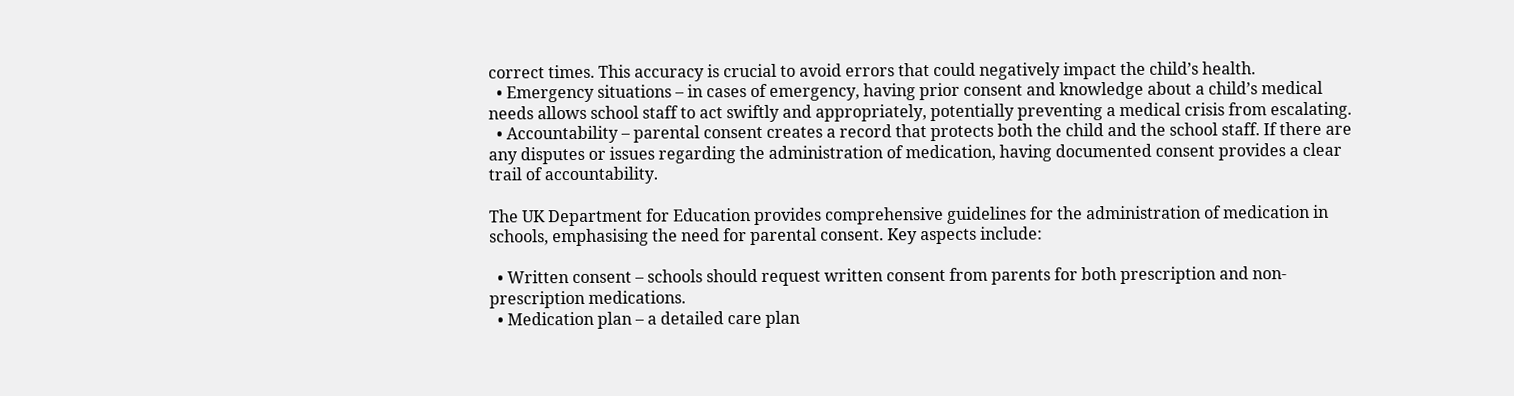correct times. This accuracy is crucial to avoid errors that could negatively impact the child’s health.
  • Emergency situations – in cases of emergency, having prior consent and knowledge about a child’s medical needs allows school staff to act swiftly and appropriately, potentially preventing a medical crisis from escalating.
  • Accountability – parental consent creates a record that protects both the child and the school staff. If there are any disputes or issues regarding the administration of medication, having documented consent provides a clear trail of accountability.

The UK Department for Education provides comprehensive guidelines for the administration of medication in schools, emphasising the need for parental consent. Key aspects include:

  • Written consent – schools should request written consent from parents for both prescription and non-prescription medications.
  • Medication plan – a detailed care plan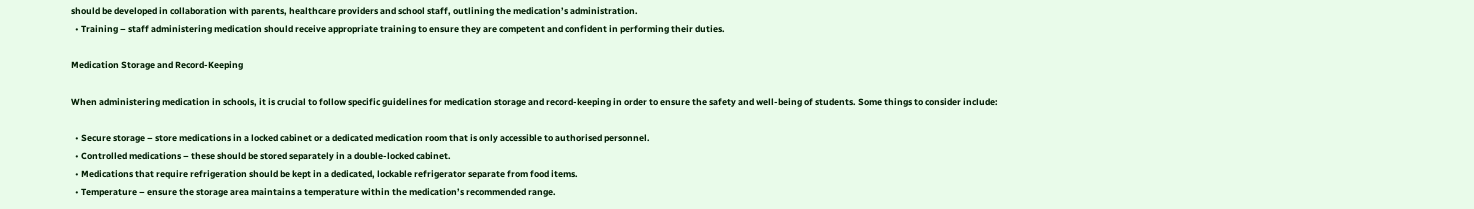should be developed in collaboration with parents, healthcare providers and school staff, outlining the medication’s administration.
  • Training – staff administering medication should receive appropriate training to ensure they are competent and confident in performing their duties.

Medication Storage and Record-Keeping

When administering medication in schools, it is crucial to follow specific guidelines for medication storage and record-keeping in order to ensure the safety and well-being of students. Some things to consider include:

  • Secure storage – store medications in a locked cabinet or a dedicated medication room that is only accessible to authorised personnel.
  • Controlled medications – these should be stored separately in a double-locked cabinet.
  • Medications that require refrigeration should be kept in a dedicated, lockable refrigerator separate from food items.
  • Temperature – ensure the storage area maintains a temperature within the medication’s recommended range.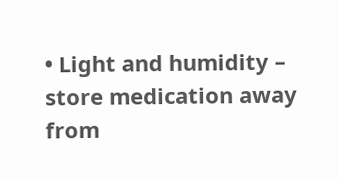• Light and humidity – store medication away from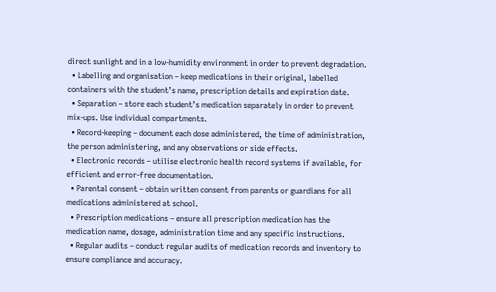direct sunlight and in a low-humidity environment in order to prevent degradation.
  • Labelling and organisation – keep medications in their original, labelled containers with the student’s name, prescription details and expiration date.
  • Separation – store each student’s medication separately in order to prevent mix-ups. Use individual compartments.
  • Record-keeping – document each dose administered, the time of administration, the person administering, and any observations or side effects.
  • Electronic records – utilise electronic health record systems if available, for efficient and error-free documentation.
  • Parental consent – obtain written consent from parents or guardians for all medications administered at school.
  • Prescription medications – ensure all prescription medication has the medication name, dosage, administration time and any specific instructions.
  • Regular audits – conduct regular audits of medication records and inventory to ensure compliance and accuracy.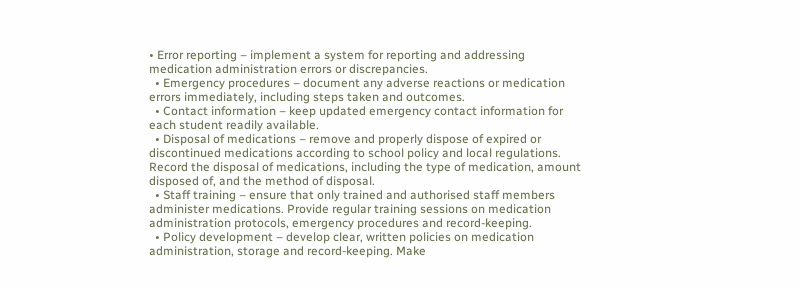• Error reporting – implement a system for reporting and addressing medication administration errors or discrepancies.
  • Emergency procedures – document any adverse reactions or medication errors immediately, including steps taken and outcomes.
  • Contact information – keep updated emergency contact information for each student readily available.
  • Disposal of medications – remove and properly dispose of expired or discontinued medications according to school policy and local regulations. Record the disposal of medications, including the type of medication, amount disposed of, and the method of disposal.
  • Staff training – ensure that only trained and authorised staff members administer medications. Provide regular training sessions on medication administration protocols, emergency procedures and record-keeping.
  • Policy development – develop clear, written policies on medication administration, storage and record-keeping. Make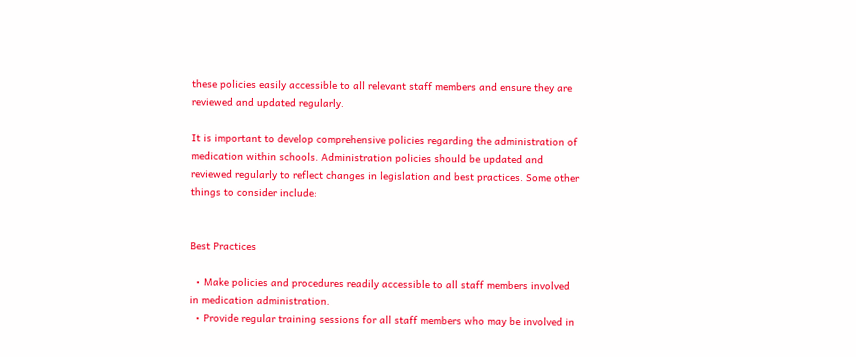these policies easily accessible to all relevant staff members and ensure they are reviewed and updated regularly.

It is important to develop comprehensive policies regarding the administration of medication within schools. Administration policies should be updated and reviewed regularly to reflect changes in legislation and best practices. Some other things to consider include:


Best Practices

  • Make policies and procedures readily accessible to all staff members involved in medication administration.
  • Provide regular training sessions for all staff members who may be involved in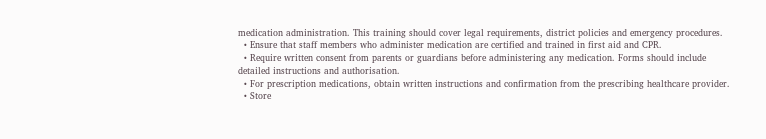medication administration. This training should cover legal requirements, district policies and emergency procedures.
  • Ensure that staff members who administer medication are certified and trained in first aid and CPR.
  • Require written consent from parents or guardians before administering any medication. Forms should include detailed instructions and authorisation.
  • For prescription medications, obtain written instructions and confirmation from the prescribing healthcare provider.
  • Store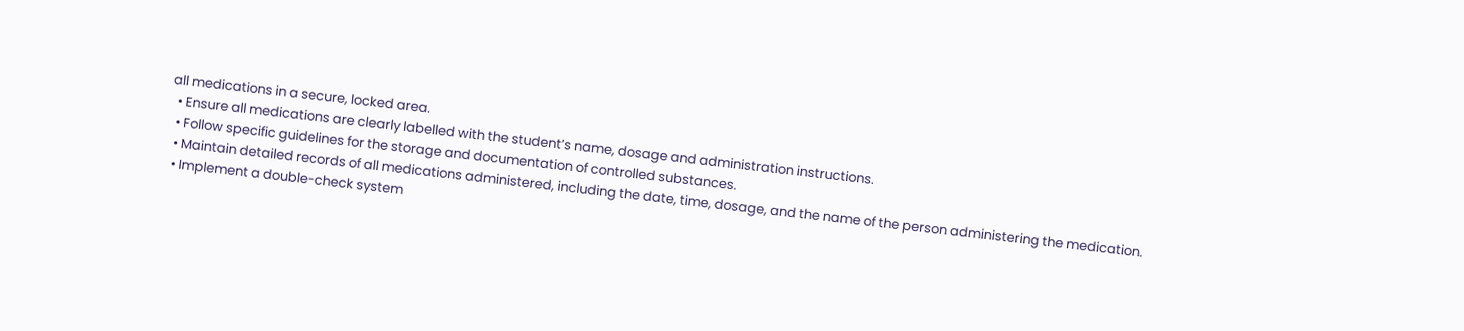all medications in a secure, locked area.
  • Ensure all medications are clearly labelled with the student’s name, dosage and administration instructions.
  • Follow specific guidelines for the storage and documentation of controlled substances.
  • Maintain detailed records of all medications administered, including the date, time, dosage, and the name of the person administering the medication.
  • Implement a double-check system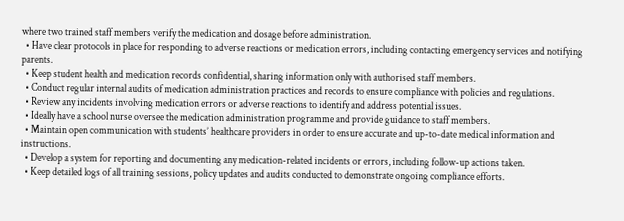where two trained staff members verify the medication and dosage before administration.
  • Have clear protocols in place for responding to adverse reactions or medication errors, including contacting emergency services and notifying parents.
  • Keep student health and medication records confidential, sharing information only with authorised staff members.
  • Conduct regular internal audits of medication administration practices and records to ensure compliance with policies and regulations.
  • Review any incidents involving medication errors or adverse reactions to identify and address potential issues.
  • Ideally have a school nurse oversee the medication administration programme and provide guidance to staff members.
  • Maintain open communication with students’ healthcare providers in order to ensure accurate and up-to-date medical information and instructions.
  • Develop a system for reporting and documenting any medication-related incidents or errors, including follow-up actions taken.
  • Keep detailed logs of all training sessions, policy updates and audits conducted to demonstrate ongoing compliance efforts.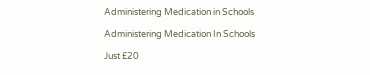Administering Medication in Schools

Administering Medication In Schools

Just £20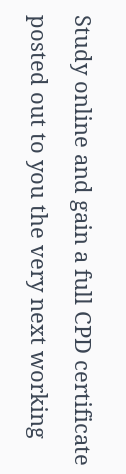Study online and gain a full CPD certificate posted out to you the very next working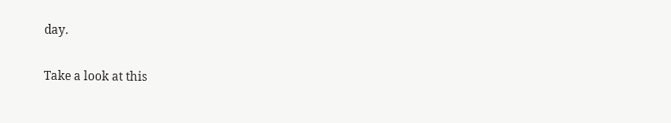day.

Take a look at this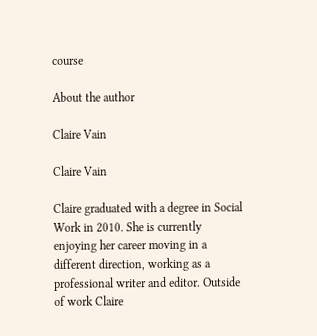course

About the author

Claire Vain

Claire Vain

Claire graduated with a degree in Social Work in 2010. She is currently enjoying her career moving in a different direction, working as a professional writer and editor. Outside of work Claire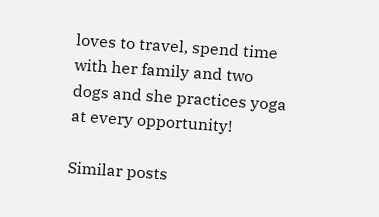loves to travel, spend time with her family and two dogs and she practices yoga at every opportunity!

Similar posts